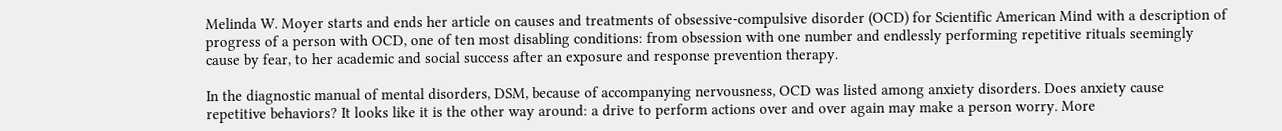Melinda W. Moyer starts and ends her article on causes and treatments of obsessive-compulsive disorder (OCD) for Scientific American Mind with a description of progress of a person with OCD, one of ten most disabling conditions: from obsession with one number and endlessly performing repetitive rituals seemingly cause by fear, to her academic and social success after an exposure and response prevention therapy.

In the diagnostic manual of mental disorders, DSM, because of accompanying nervousness, OCD was listed among anxiety disorders. Does anxiety cause repetitive behaviors? It looks like it is the other way around: a drive to perform actions over and over again may make a person worry. More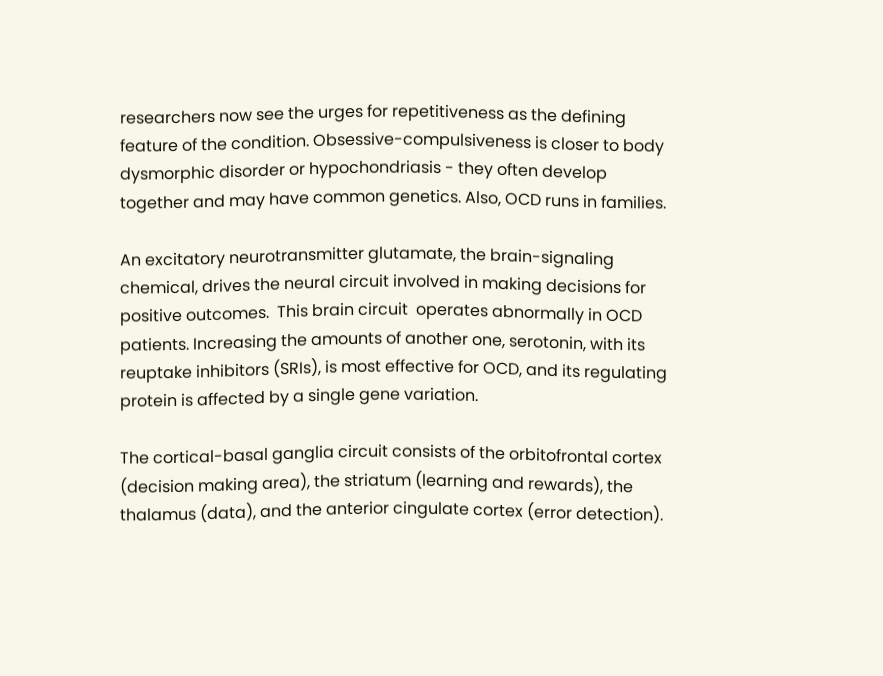researchers now see the urges for repetitiveness as the defining feature of the condition. Obsessive-compulsiveness is closer to body dysmorphic disorder or hypochondriasis - they often develop together and may have common genetics. Also, OCD runs in families.

An excitatory neurotransmitter glutamate, the brain-signaling chemical, drives the neural circuit involved in making decisions for positive outcomes.  This brain circuit  operates abnormally in OCD patients. Increasing the amounts of another one, serotonin, with its reuptake inhibitors (SRIs), is most effective for OCD, and its regulating protein is affected by a single gene variation.

The cortical-basal ganglia circuit consists of the orbitofrontal cortex (decision making area), the striatum (learning and rewards), the thalamus (data), and the anterior cingulate cortex (error detection).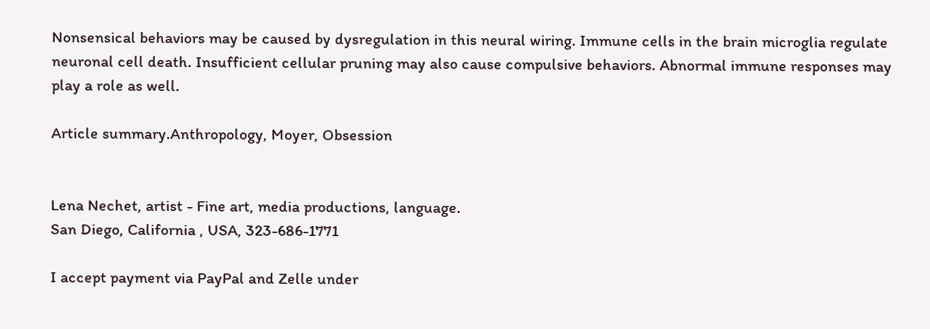Nonsensical behaviors may be caused by dysregulation in this neural wiring. Immune cells in the brain microglia regulate neuronal cell death. Insufficient cellular pruning may also cause compulsive behaviors. Abnormal immune responses may play a role as well.

Article summary.Anthropology, Moyer, Obsession


Lena Nechet, artist - Fine art, media productions, language.
San Diego, California , USA, 323-686-1771

I accept payment via PayPal and Zelle under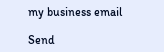my business email

Send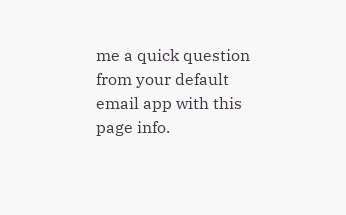me a quick question from your default email app with this page info.